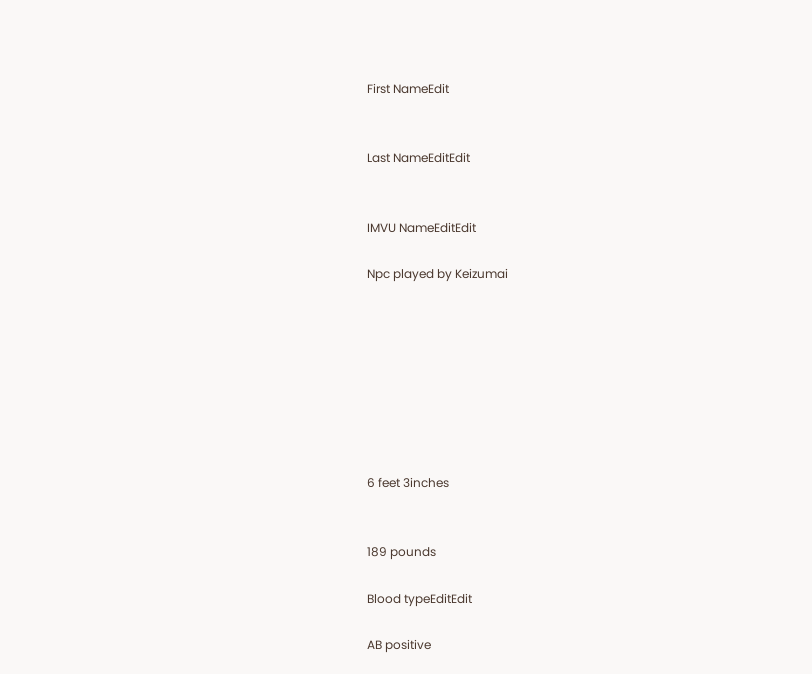First NameEdit


Last NameEditEdit


IMVU NameEditEdit

Npc played by Keizumai








6 feet 3inches


189 pounds

Blood typeEditEdit

AB positive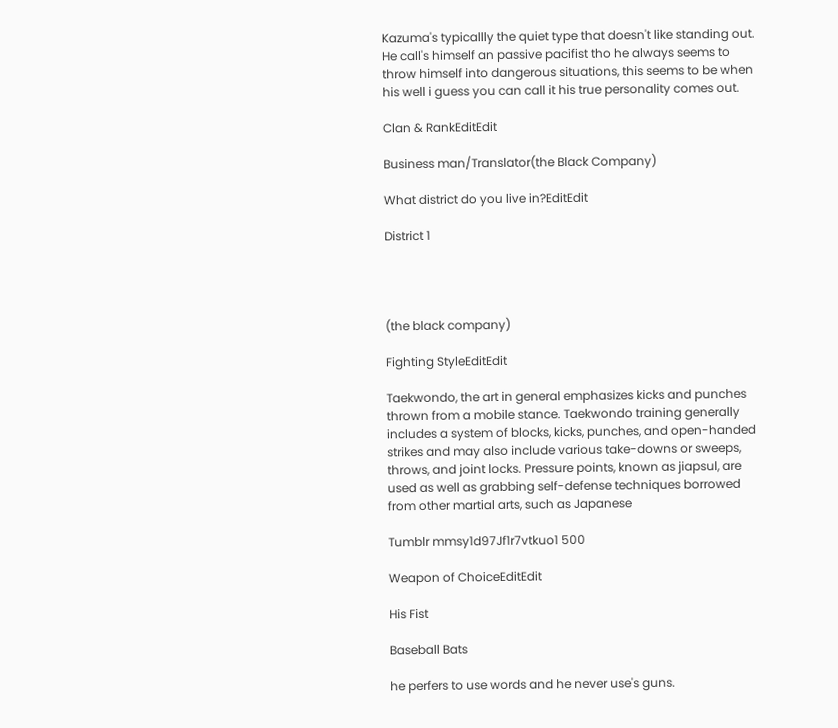Kazuma's typicallly the quiet type that doesn't like standing out. He call's himself an passive pacifist tho he always seems to throw himself into dangerous situations, this seems to be when his well i guess you can call it his true personality comes out.

Clan & RankEditEdit

Business man/Translator(the Black Company)

What district do you live in?EditEdit

District 1




(the black company)

Fighting StyleEditEdit

Taekwondo, the art in general emphasizes kicks and punches thrown from a mobile stance. Taekwondo training generally includes a system of blocks, kicks, punches, and open-handed strikes and may also include various take-downs or sweeps, throws, and joint locks. Pressure points, known as jiapsul, are used as well as grabbing self-defense techniques borrowed from other martial arts, such as Japanese

Tumblr mmsy1d97Jf1r7vtkuo1 500

Weapon of ChoiceEditEdit

His Fist

Baseball Bats

he perfers to use words and he never use's guns.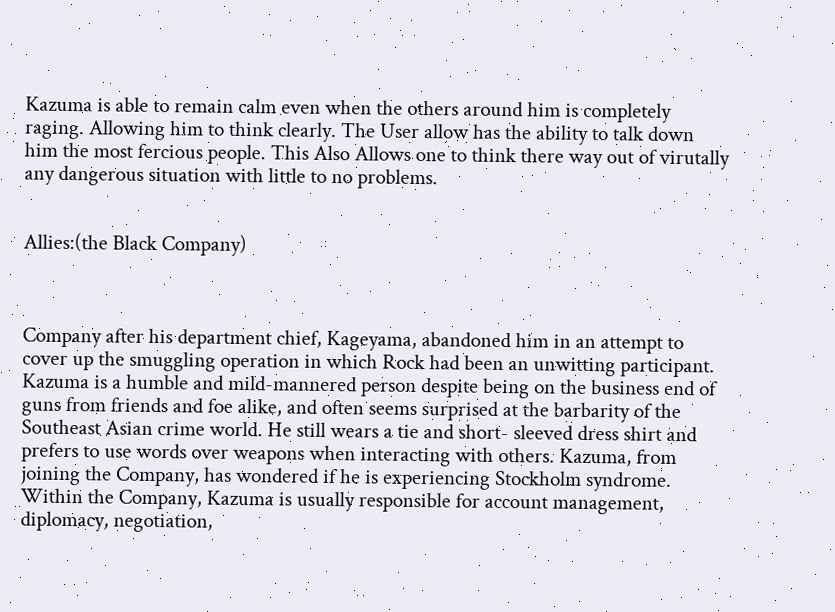Kazuma is able to remain calm even when the others around him is completely raging. Allowing him to think clearly. The User allow has the ability to talk down him the most fercious people. This Also Allows one to think there way out of virutally any dangerous situation with little to no problems.


Allies:(the Black Company)



Company after his department chief, Kageyama, abandoned him in an attempt to cover up the smuggling operation in which Rock had been an unwitting participant. Kazuma is a humble and mild-mannered person despite being on the business end of guns from friends and foe alike, and often seems surprised at the barbarity of the Southeast Asian crime world. He still wears a tie and short- sleeved dress shirt and prefers to use words over weapons when interacting with others. Kazuma, from joining the Company, has wondered if he is experiencing Stockholm syndrome. Within the Company, Kazuma is usually responsible for account management, diplomacy, negotiation,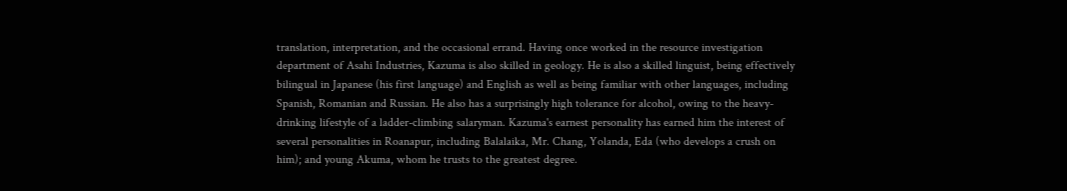translation, interpretation, and the occasional errand. Having once worked in the resource investigation department of Asahi Industries, Kazuma is also skilled in geology. He is also a skilled linguist, being effectively bilingual in Japanese (his first language) and English as well as being familiar with other languages, including Spanish, Romanian and Russian. He also has a surprisingly high tolerance for alcohol, owing to the heavy-drinking lifestyle of a ladder-climbing salaryman. Kazuma's earnest personality has earned him the interest of several personalities in Roanapur, including Balalaika, Mr. Chang, Yolanda, Eda (who develops a crush on him); and young Akuma, whom he trusts to the greatest degree.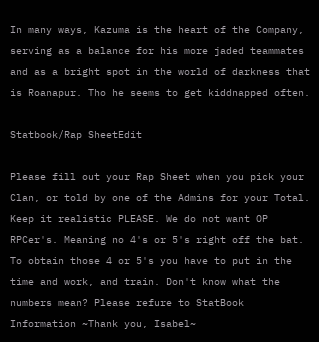In many ways, Kazuma is the heart of the Company, serving as a balance for his more jaded teammates and as a bright spot in the world of darkness that is Roanapur. Tho he seems to get kiddnapped often.

Statbook/Rap SheetEdit

Please fill out your Rap Sheet when you pick your Clan, or told by one of the Admins for your Total. Keep it realistic PLEASE. We do not want OP RPCer's. Meaning no 4's or 5's right off the bat. To obtain those 4 or 5's you have to put in the time and work, and train. Don't know what the numbers mean? Please refure to StatBook Information ~Thank you, Isabel~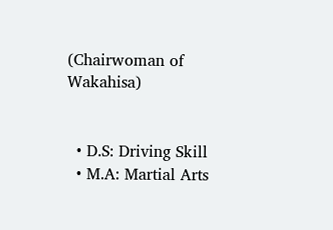(Chairwoman of Wakahisa)


  • D.S: Driving Skill
  • M.A: Martial Arts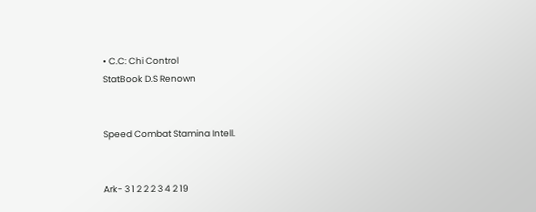• C.C: Chi Control
StatBook D.S Renown


Speed Combat Stamina Intell.


Ark- 3 1 2 2 2 3 4 2 19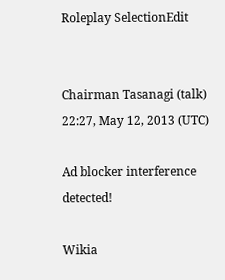Roleplay SelectionEdit


Chairman Tasanagi (talk) 22:27, May 12, 2013 (UTC)

Ad blocker interference detected!

Wikia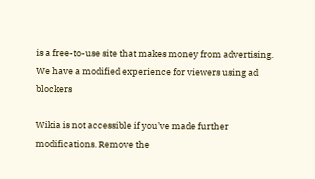is a free-to-use site that makes money from advertising. We have a modified experience for viewers using ad blockers

Wikia is not accessible if you’ve made further modifications. Remove the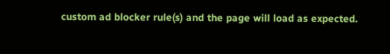custom ad blocker rule(s) and the page will load as expected.